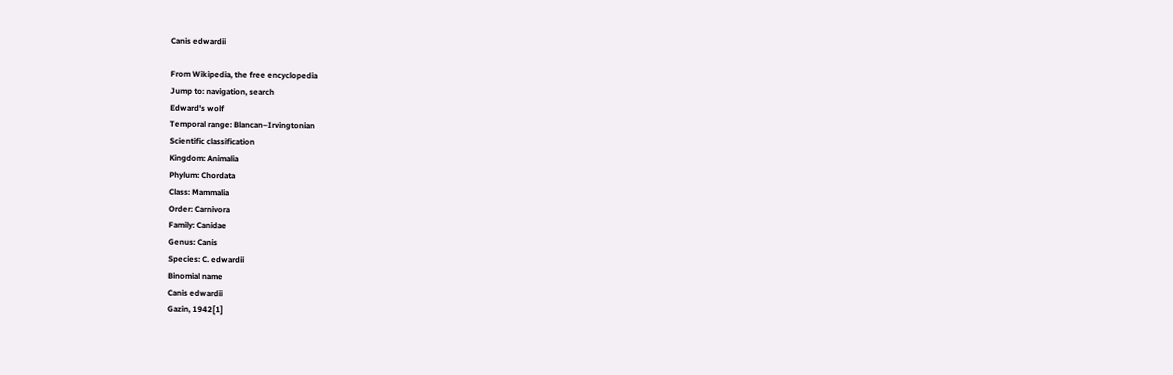Canis edwardii

From Wikipedia, the free encyclopedia
Jump to: navigation, search
Edward's wolf
Temporal range: Blancan–Irvingtonian
Scientific classification
Kingdom: Animalia
Phylum: Chordata
Class: Mammalia
Order: Carnivora
Family: Canidae
Genus: Canis
Species: C. edwardii
Binomial name
Canis edwardii
Gazin, 1942[1]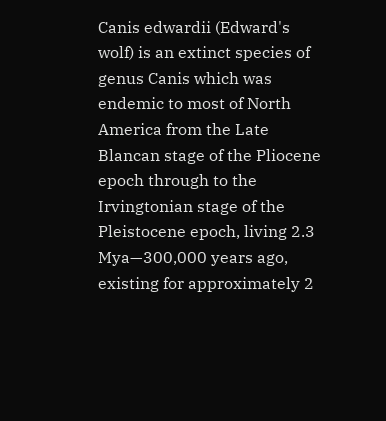Canis edwardii (Edward's wolf) is an extinct species of genus Canis which was endemic to most of North America from the Late Blancan stage of the Pliocene epoch through to the Irvingtonian stage of the Pleistocene epoch, living 2.3 Mya—300,000 years ago, existing for approximately 2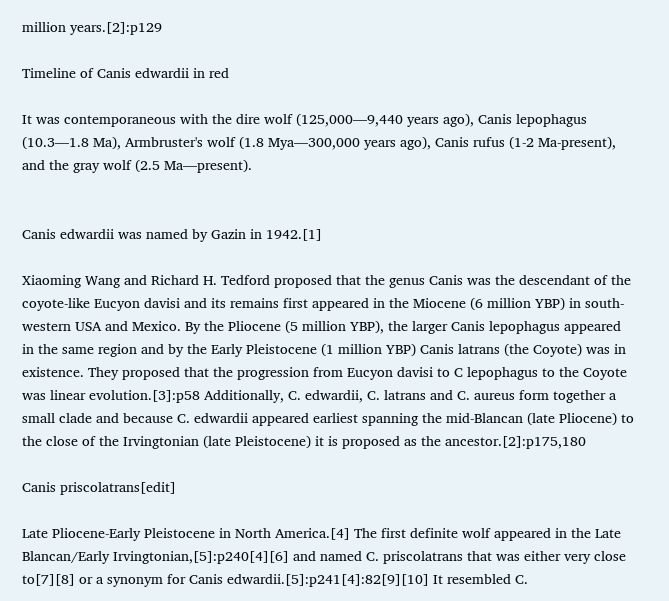million years.[2]:p129

Timeline of Canis edwardii in red

It was contemporaneous with the dire wolf (125,000—9,440 years ago), Canis lepophagus (10.3—1.8 Ma), Armbruster's wolf (1.8 Mya—300,000 years ago), Canis rufus (1-2 Ma-present), and the gray wolf (2.5 Ma—present).


Canis edwardii was named by Gazin in 1942.[1]

Xiaoming Wang and Richard H. Tedford proposed that the genus Canis was the descendant of the coyote-like Eucyon davisi and its remains first appeared in the Miocene (6 million YBP) in south-western USA and Mexico. By the Pliocene (5 million YBP), the larger Canis lepophagus appeared in the same region and by the Early Pleistocene (1 million YBP) Canis latrans (the Coyote) was in existence. They proposed that the progression from Eucyon davisi to C lepophagus to the Coyote was linear evolution.[3]:p58 Additionally, C. edwardii, C. latrans and C. aureus form together a small clade and because C. edwardii appeared earliest spanning the mid-Blancan (late Pliocene) to the close of the Irvingtonian (late Pleistocene) it is proposed as the ancestor.[2]:p175,180

Canis priscolatrans[edit]

Late Pliocene-Early Pleistocene in North America.[4] The first definite wolf appeared in the Late Blancan/Early Irvingtonian,[5]:p240[4][6] and named C. priscolatrans that was either very close to[7][8] or a synonym for Canis edwardii.[5]:p241[4]:82[9][10] It resembled C.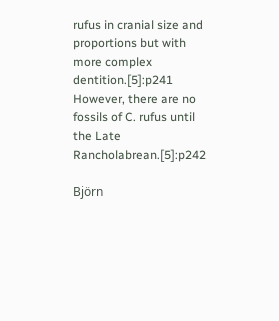rufus in cranial size and proportions but with more complex dentition.[5]:p241 However, there are no fossils of C. rufus until the Late Rancholabrean.[5]:p242

Björn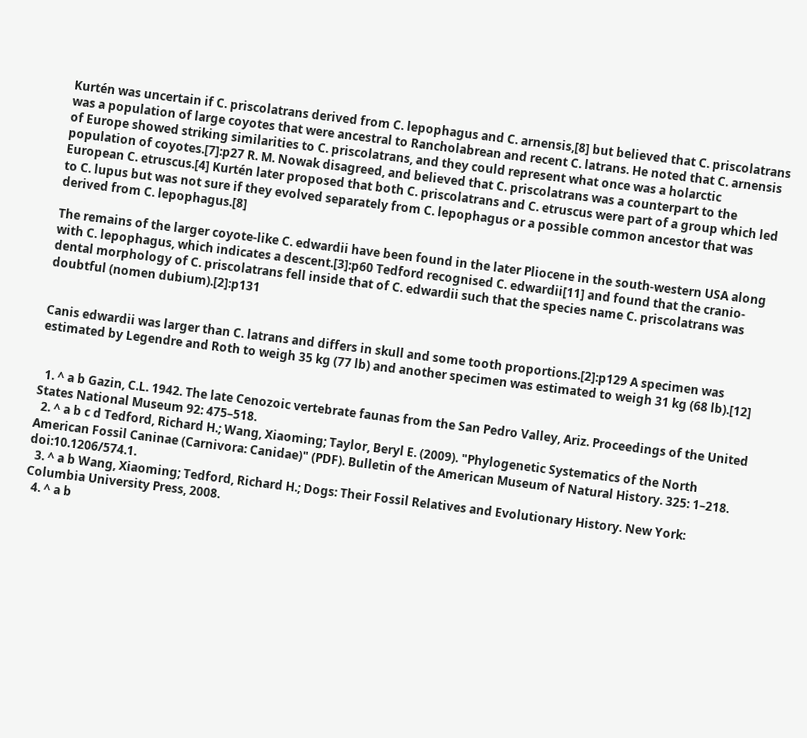Kurtén was uncertain if C. priscolatrans derived from C. lepophagus and C. arnensis,[8] but believed that C. priscolatrans was a population of large coyotes that were ancestral to Rancholabrean and recent C. latrans. He noted that C. arnensis of Europe showed striking similarities to C. priscolatrans, and they could represent what once was a holarctic population of coyotes.[7]:p27 R. M. Nowak disagreed, and believed that C. priscolatrans was a counterpart to the European C. etruscus.[4] Kurtén later proposed that both C. priscolatrans and C. etruscus were part of a group which led to C. lupus but was not sure if they evolved separately from C. lepophagus or a possible common ancestor that was derived from C. lepophagus.[8]

The remains of the larger coyote-like C. edwardii have been found in the later Pliocene in the south-western USA along with C. lepophagus, which indicates a descent.[3]:p60 Tedford recognised C. edwardii[11] and found that the cranio-dental morphology of C. priscolatrans fell inside that of C. edwardii such that the species name C. priscolatrans was doubtful (nomen dubium).[2]:p131


Canis edwardii was larger than C. latrans and differs in skull and some tooth proportions.[2]:p129 A specimen was estimated by Legendre and Roth to weigh 35 kg (77 lb) and another specimen was estimated to weigh 31 kg (68 lb).[12]


  1. ^ a b Gazin, C.L. 1942. The late Cenozoic vertebrate faunas from the San Pedro Valley, Ariz. Proceedings of the United States National Museum 92: 475–518.
  2. ^ a b c d Tedford, Richard H.; Wang, Xiaoming; Taylor, Beryl E. (2009). "Phylogenetic Systematics of the North American Fossil Caninae (Carnivora: Canidae)" (PDF). Bulletin of the American Museum of Natural History. 325: 1–218. doi:10.1206/574.1.
  3. ^ a b Wang, Xiaoming; Tedford, Richard H.; Dogs: Their Fossil Relatives and Evolutionary History. New York: Columbia University Press, 2008.
  4. ^ a b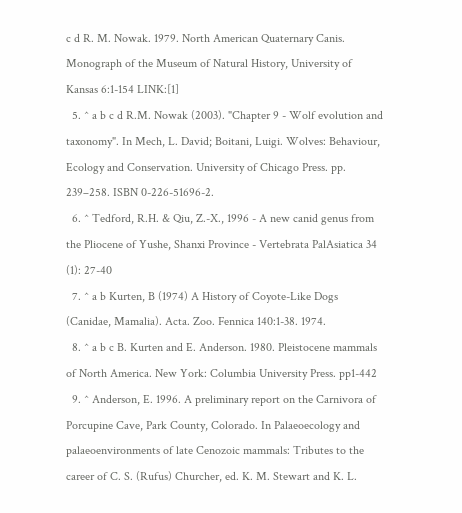c d R. M. Nowak. 1979. North American Quaternary Canis. Monograph of the Museum of Natural History, University of Kansas 6:1-154 LINK:[1]
  5. ^ a b c d R.M. Nowak (2003). "Chapter 9 - Wolf evolution and taxonomy". In Mech, L. David; Boitani, Luigi. Wolves: Behaviour, Ecology and Conservation. University of Chicago Press. pp. 239–258. ISBN 0-226-51696-2.
  6. ^ Tedford, R.H. & Qiu, Z.-X., 1996 - A new canid genus from the Pliocene of Yushe, Shanxi Province - Vertebrata PalAsiatica 34 (1): 27-40
  7. ^ a b Kurten, B (1974) A History of Coyote-Like Dogs (Canidae, Mamalia). Acta. Zoo. Fennica 140:1-38. 1974.
  8. ^ a b c B. Kurten and E. Anderson. 1980. Pleistocene mammals of North America. New York: Columbia University Press. pp1-442
  9. ^ Anderson, E. 1996. A preliminary report on the Carnivora of Porcupine Cave, Park County, Colorado. In Palaeoecology and palaeoenvironments of late Cenozoic mammals: Tributes to the career of C. S. (Rufus) Churcher, ed. K. M. Stewart and K. L.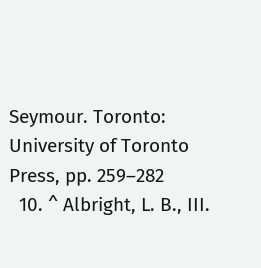Seymour. Toronto: University of Toronto Press, pp. 259–282
  10. ^ Albright, L. B., III.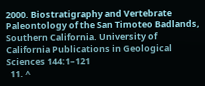2000. Biostratigraphy and Vertebrate Paleontology of the San Timoteo Badlands, Southern California. University of California Publications in Geological Sciences 144:1–121
  11. ^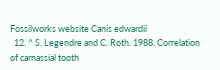Fossilworks website Canis edwardii
  12. ^ S. Legendre and C. Roth. 1988. Correlation of carnassial tooth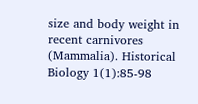size and body weight in recent carnivores (Mammalia). Historical Biology 1(1):85-98